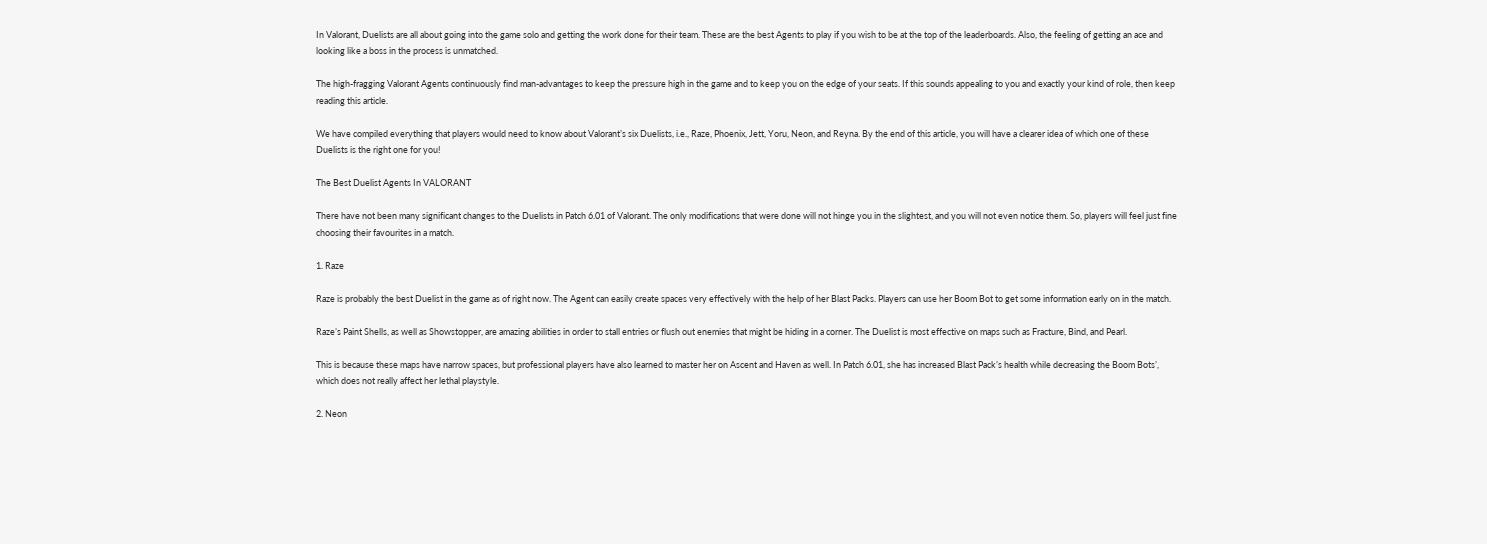In Valorant, Duelists are all about going into the game solo and getting the work done for their team. These are the best Agents to play if you wish to be at the top of the leaderboards. Also, the feeling of getting an ace and looking like a boss in the process is unmatched.

The high-fragging Valorant Agents continuously find man-advantages to keep the pressure high in the game and to keep you on the edge of your seats. If this sounds appealing to you and exactly your kind of role, then keep reading this article.

We have compiled everything that players would need to know about Valorant’s six Duelists, i.e., Raze, Phoenix, Jett, Yoru, Neon, and Reyna. By the end of this article, you will have a clearer idea of which one of these Duelists is the right one for you!

The Best Duelist Agents In VALORANT

There have not been many significant changes to the Duelists in Patch 6.01 of Valorant. The only modifications that were done will not hinge you in the slightest, and you will not even notice them. So, players will feel just fine choosing their favourites in a match.

1. Raze

Raze is probably the best Duelist in the game as of right now. The Agent can easily create spaces very effectively with the help of her Blast Packs. Players can use her Boom Bot to get some information early on in the match.

Raze’s Paint Shells, as well as Showstopper, are amazing abilities in order to stall entries or flush out enemies that might be hiding in a corner. The Duelist is most effective on maps such as Fracture, Bind, and Pearl.

This is because these maps have narrow spaces, but professional players have also learned to master her on Ascent and Haven as well. In Patch 6.01, she has increased Blast Pack’s health while decreasing the Boom Bots’, which does not really affect her lethal playstyle.

2. Neon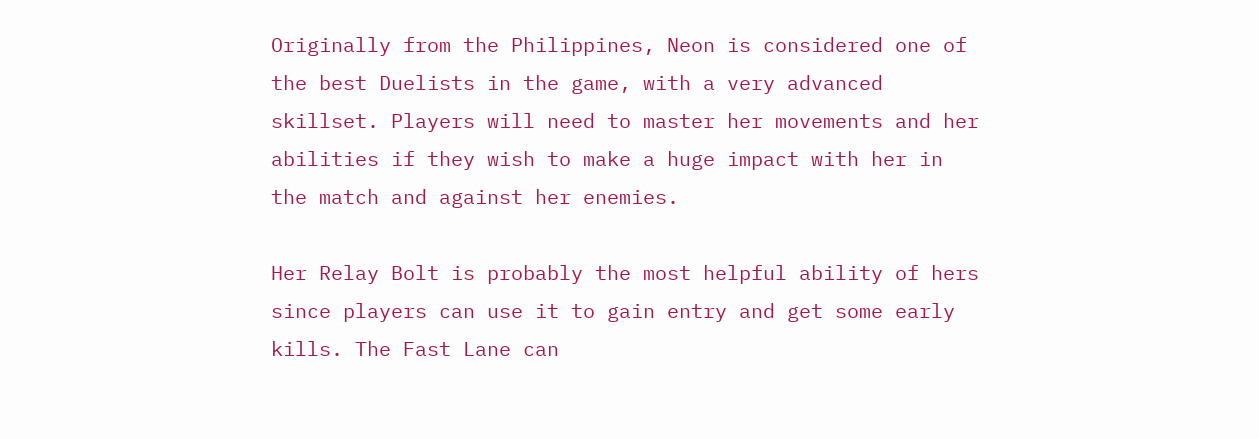Originally from the Philippines, Neon is considered one of the best Duelists in the game, with a very advanced skillset. Players will need to master her movements and her abilities if they wish to make a huge impact with her in the match and against her enemies.

Her Relay Bolt is probably the most helpful ability of hers since players can use it to gain entry and get some early kills. The Fast Lane can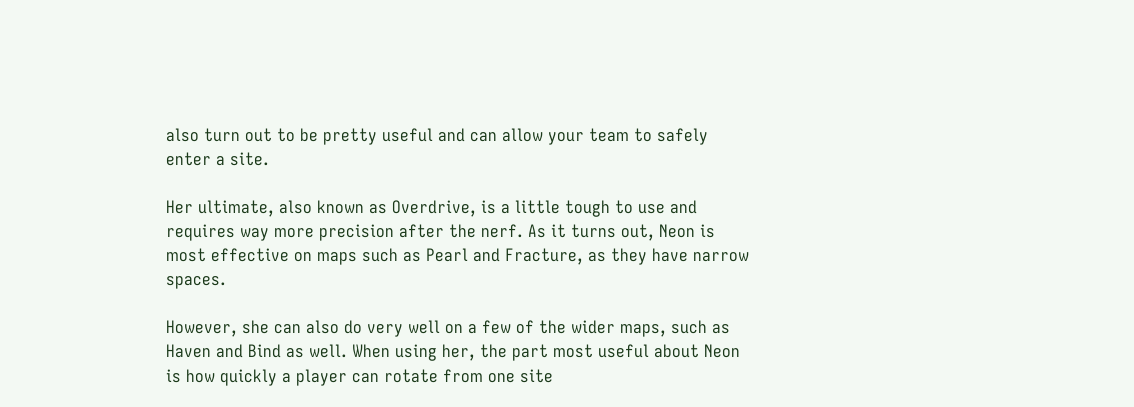also turn out to be pretty useful and can allow your team to safely enter a site.

Her ultimate, also known as Overdrive, is a little tough to use and requires way more precision after the nerf. As it turns out, Neon is most effective on maps such as Pearl and Fracture, as they have narrow spaces.

However, she can also do very well on a few of the wider maps, such as Haven and Bind as well. When using her, the part most useful about Neon is how quickly a player can rotate from one site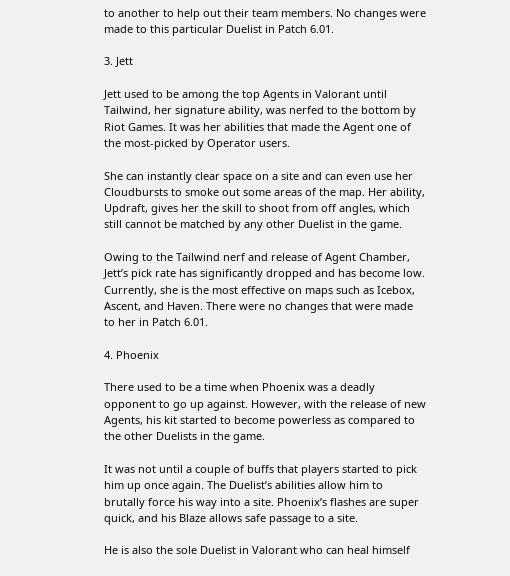to another to help out their team members. No changes were made to this particular Duelist in Patch 6.01.

3. Jett

Jett used to be among the top Agents in Valorant until Tailwind, her signature ability, was nerfed to the bottom by Riot Games. It was her abilities that made the Agent one of the most-picked by Operator users.

She can instantly clear space on a site and can even use her Cloudbursts to smoke out some areas of the map. Her ability, Updraft, gives her the skill to shoot from off angles, which still cannot be matched by any other Duelist in the game.

Owing to the Tailwind nerf and release of Agent Chamber, Jett’s pick rate has significantly dropped and has become low. Currently, she is the most effective on maps such as Icebox, Ascent, and Haven. There were no changes that were made to her in Patch 6.01.

4. Phoenix

There used to be a time when Phoenix was a deadly opponent to go up against. However, with the release of new Agents, his kit started to become powerless as compared to the other Duelists in the game.

It was not until a couple of buffs that players started to pick him up once again. The Duelist’s abilities allow him to brutally force his way into a site. Phoenix’s flashes are super quick, and his Blaze allows safe passage to a site.

He is also the sole Duelist in Valorant who can heal himself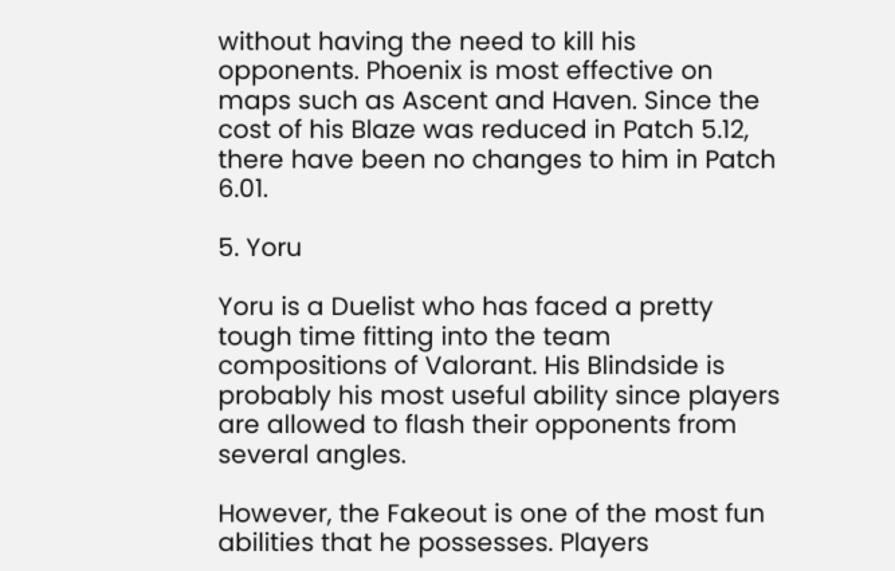without having the need to kill his opponents. Phoenix is most effective on maps such as Ascent and Haven. Since the cost of his Blaze was reduced in Patch 5.12, there have been no changes to him in Patch 6.01.

5. Yoru

Yoru is a Duelist who has faced a pretty tough time fitting into the team compositions of Valorant. His Blindside is probably his most useful ability since players are allowed to flash their opponents from several angles.

However, the Fakeout is one of the most fun abilities that he possesses. Players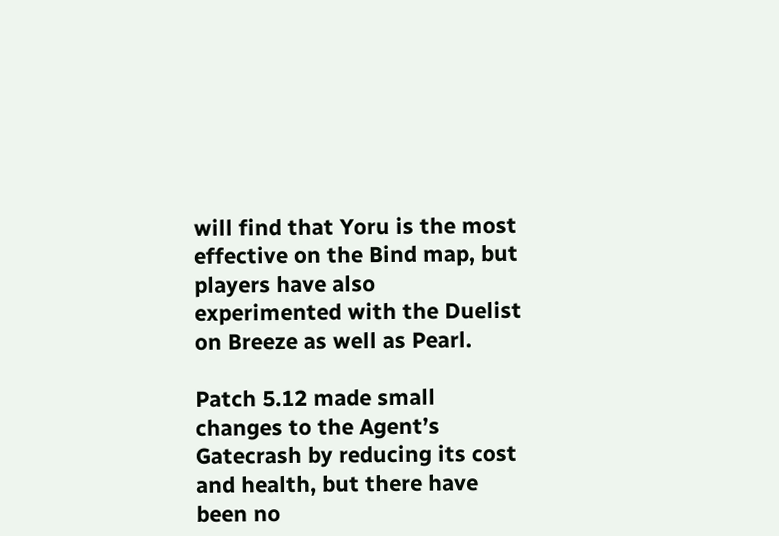will find that Yoru is the most effective on the Bind map, but players have also experimented with the Duelist on Breeze as well as Pearl.

Patch 5.12 made small changes to the Agent’s Gatecrash by reducing its cost and health, but there have been no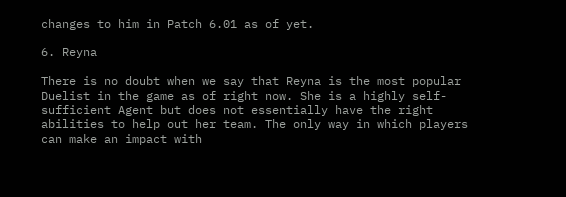changes to him in Patch 6.01 as of yet.

6. Reyna

There is no doubt when we say that Reyna is the most popular Duelist in the game as of right now. She is a highly self-sufficient Agent but does not essentially have the right abilities to help out her team. The only way in which players can make an impact with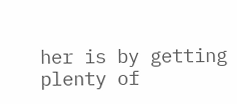her is by getting plenty of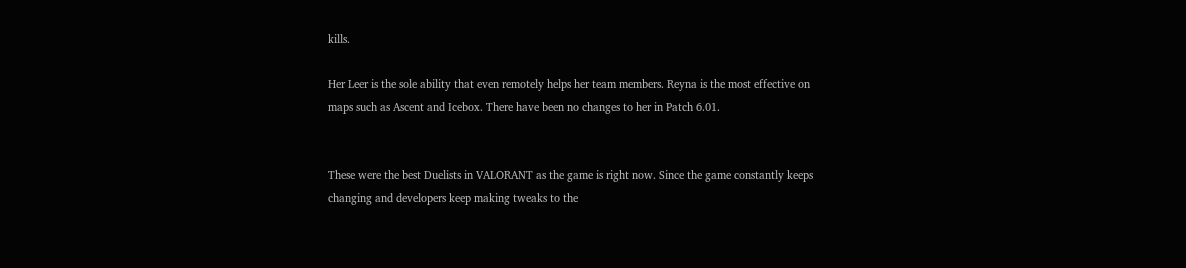kills.

Her Leer is the sole ability that even remotely helps her team members. Reyna is the most effective on maps such as Ascent and Icebox. There have been no changes to her in Patch 6.01.


These were the best Duelists in VALORANT as the game is right now. Since the game constantly keeps changing and developers keep making tweaks to the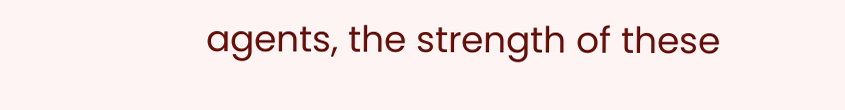agents, the strength of these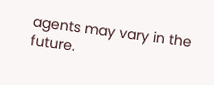agents may vary in the future.